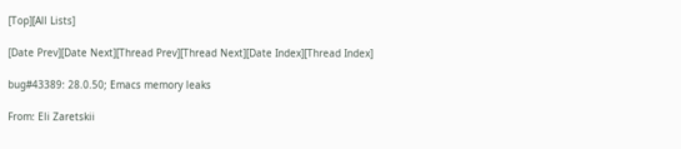[Top][All Lists]

[Date Prev][Date Next][Thread Prev][Thread Next][Date Index][Thread Index]

bug#43389: 28.0.50; Emacs memory leaks

From: Eli Zaretskii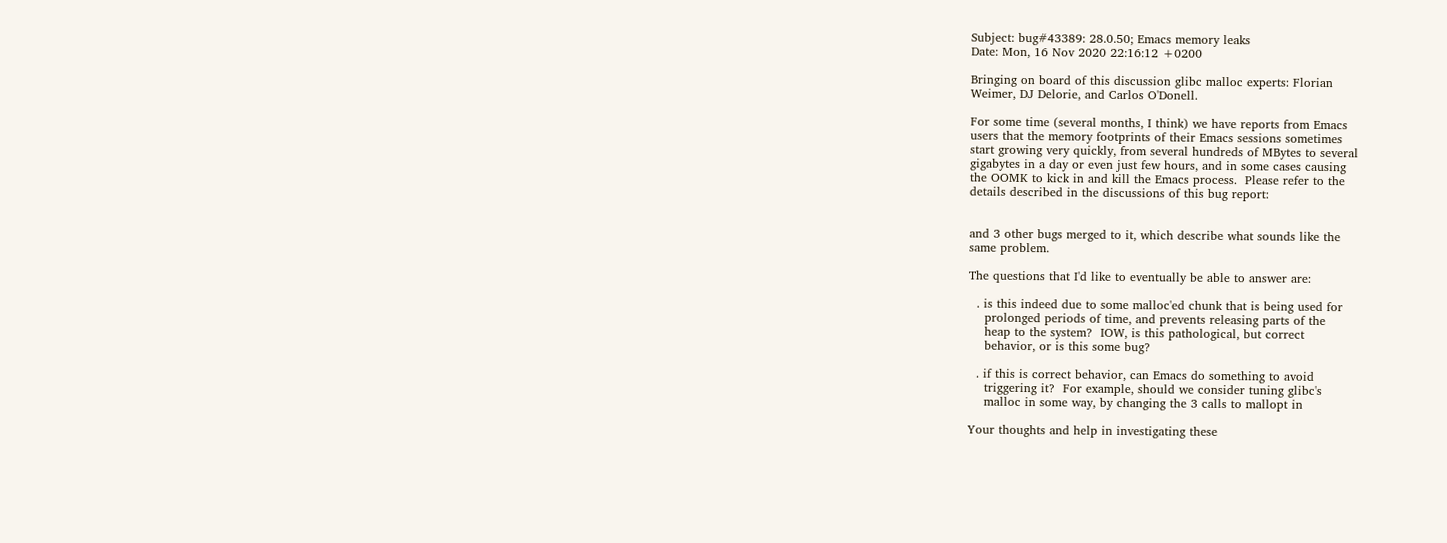Subject: bug#43389: 28.0.50; Emacs memory leaks
Date: Mon, 16 Nov 2020 22:16:12 +0200

Bringing on board of this discussion glibc malloc experts: Florian
Weimer, DJ Delorie, and Carlos O'Donell.

For some time (several months, I think) we have reports from Emacs
users that the memory footprints of their Emacs sessions sometimes
start growing very quickly, from several hundreds of MBytes to several
gigabytes in a day or even just few hours, and in some cases causing
the OOMK to kick in and kill the Emacs process.  Please refer to the
details described in the discussions of this bug report:


and 3 other bugs merged to it, which describe what sounds like the
same problem.

The questions that I'd like to eventually be able to answer are:

  . is this indeed due to some malloc'ed chunk that is being used for
    prolonged periods of time, and prevents releasing parts of the
    heap to the system?  IOW, is this pathological, but correct
    behavior, or is this some bug?

  . if this is correct behavior, can Emacs do something to avoid
    triggering it?  For example, should we consider tuning glibc's
    malloc in some way, by changing the 3 calls to mallopt in

Your thoughts and help in investigating these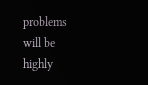problems will be highly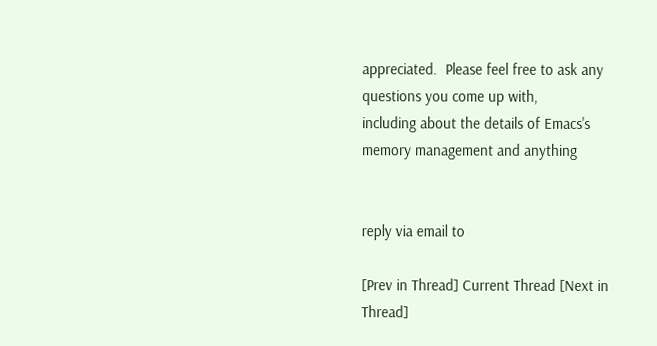appreciated.  Please feel free to ask any questions you come up with,
including about the details of Emacs's memory management and anything


reply via email to

[Prev in Thread] Current Thread [Next in Thread]